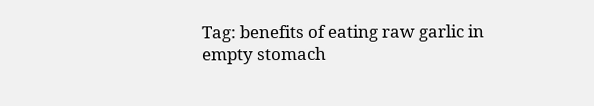Tag: benefits of eating raw garlic in empty stomach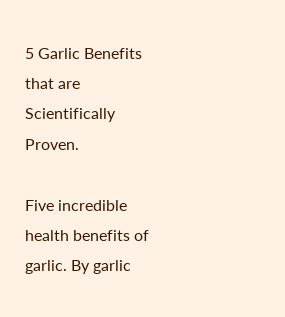5 Garlic Benefits that are Scientifically Proven.

Five incredible health benefits of garlic. By garlic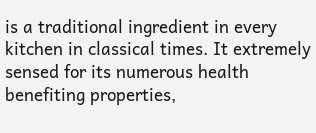is a traditional ingredient in every kitchen in classical times. It extremely sensed for its numerous health benefiting properties,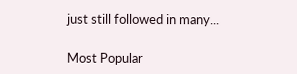just still followed in many...

Most Popular